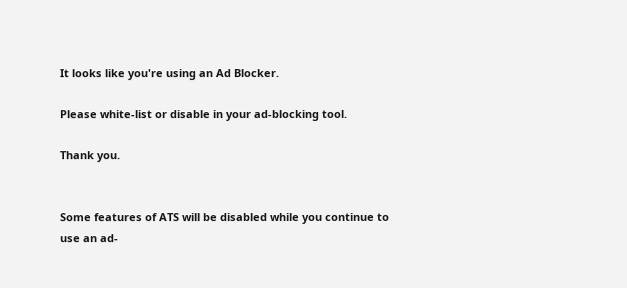It looks like you're using an Ad Blocker.

Please white-list or disable in your ad-blocking tool.

Thank you.


Some features of ATS will be disabled while you continue to use an ad-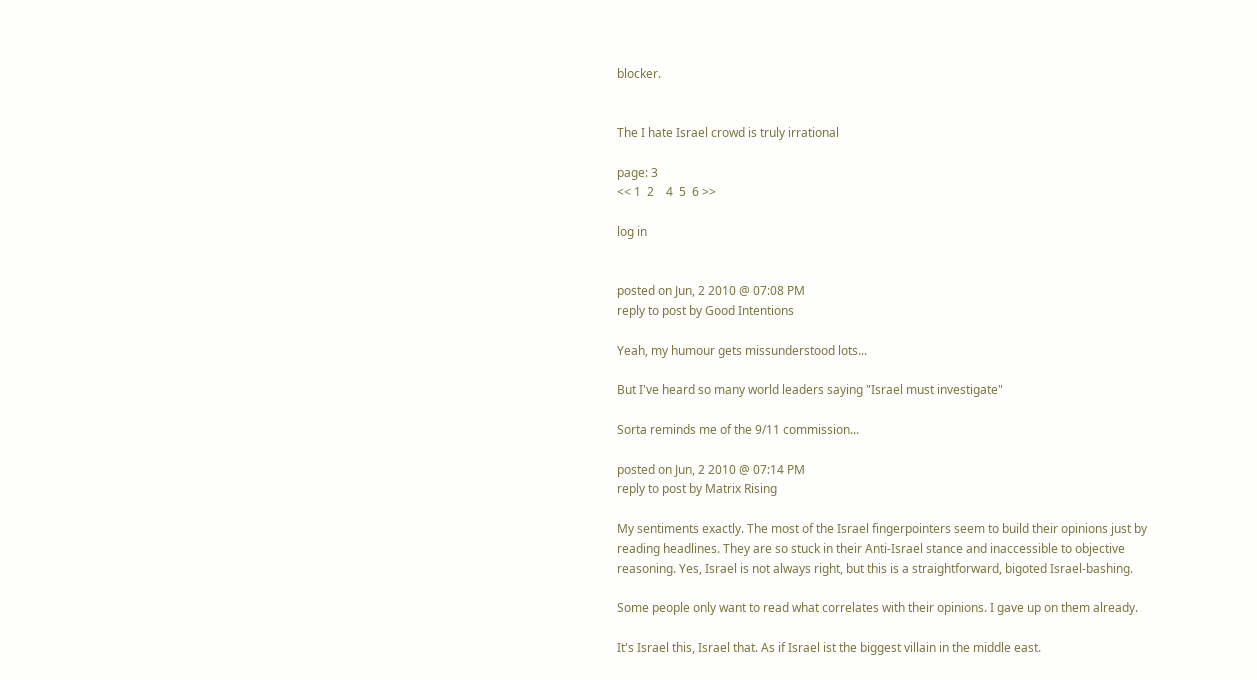blocker.


The I hate Israel crowd is truly irrational

page: 3
<< 1  2    4  5  6 >>

log in


posted on Jun, 2 2010 @ 07:08 PM
reply to post by Good Intentions

Yeah, my humour gets missunderstood lots...

But I've heard so many world leaders saying "Israel must investigate"

Sorta reminds me of the 9/11 commission...

posted on Jun, 2 2010 @ 07:14 PM
reply to post by Matrix Rising

My sentiments exactly. The most of the Israel fingerpointers seem to build their opinions just by reading headlines. They are so stuck in their Anti-Israel stance and inaccessible to objective reasoning. Yes, Israel is not always right, but this is a straightforward, bigoted Israel-bashing.

Some people only want to read what correlates with their opinions. I gave up on them already.

It's Israel this, Israel that. As if Israel ist the biggest villain in the middle east.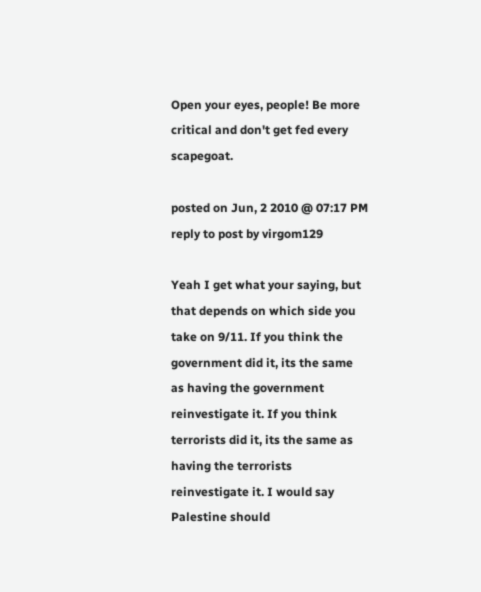Open your eyes, people! Be more critical and don't get fed every scapegoat.

posted on Jun, 2 2010 @ 07:17 PM
reply to post by virgom129

Yeah I get what your saying, but that depends on which side you take on 9/11. If you think the government did it, its the same as having the government reinvestigate it. If you think terrorists did it, its the same as having the terrorists reinvestigate it. I would say Palestine should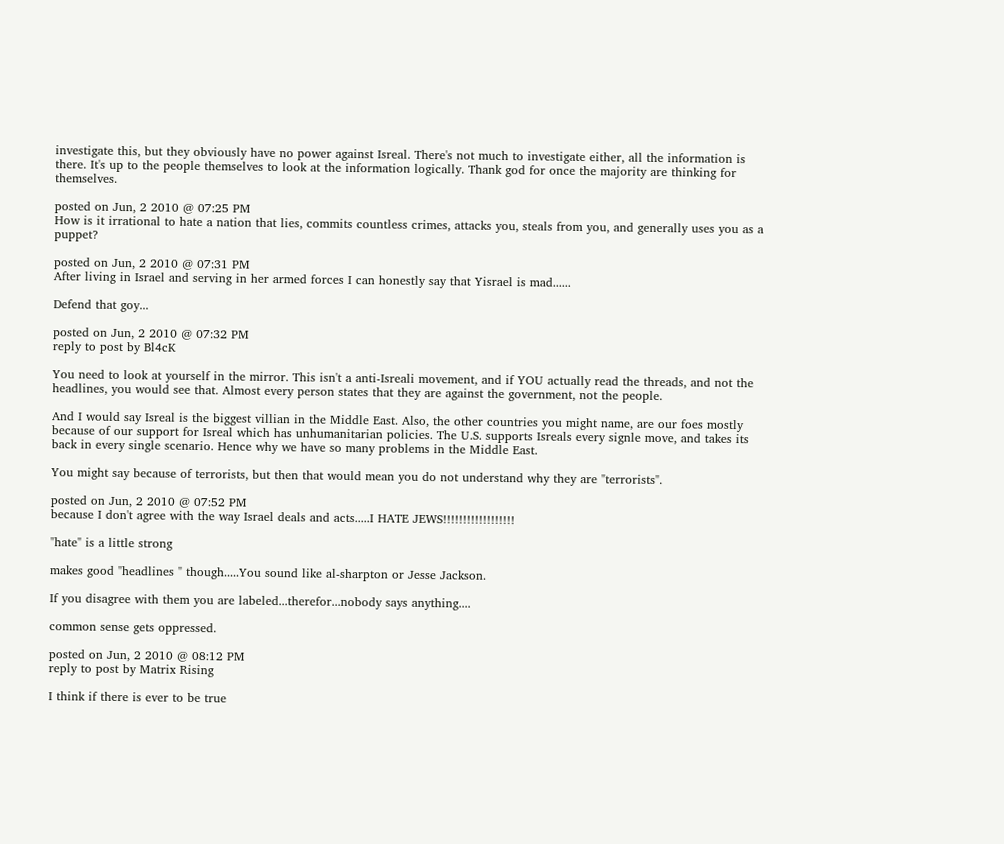investigate this, but they obviously have no power against Isreal. There's not much to investigate either, all the information is there. It's up to the people themselves to look at the information logically. Thank god for once the majority are thinking for themselves.

posted on Jun, 2 2010 @ 07:25 PM
How is it irrational to hate a nation that lies, commits countless crimes, attacks you, steals from you, and generally uses you as a puppet?

posted on Jun, 2 2010 @ 07:31 PM
After living in Israel and serving in her armed forces I can honestly say that Yisrael is mad......

Defend that goy...

posted on Jun, 2 2010 @ 07:32 PM
reply to post by Bl4cK

You need to look at yourself in the mirror. This isn't a anti-Isreali movement, and if YOU actually read the threads, and not the headlines, you would see that. Almost every person states that they are against the government, not the people.

And I would say Isreal is the biggest villian in the Middle East. Also, the other countries you might name, are our foes mostly because of our support for Isreal which has unhumanitarian policies. The U.S. supports Isreals every signle move, and takes its back in every single scenario. Hence why we have so many problems in the Middle East.

You might say because of terrorists, but then that would mean you do not understand why they are "terrorists".

posted on Jun, 2 2010 @ 07:52 PM
because I don't agree with the way Israel deals and acts.....I HATE JEWS!!!!!!!!!!!!!!!!!!

"hate" is a little strong

makes good "headlines " though.....You sound like al-sharpton or Jesse Jackson.

If you disagree with them you are labeled...therefor...nobody says anything....

common sense gets oppressed.

posted on Jun, 2 2010 @ 08:12 PM
reply to post by Matrix Rising

I think if there is ever to be true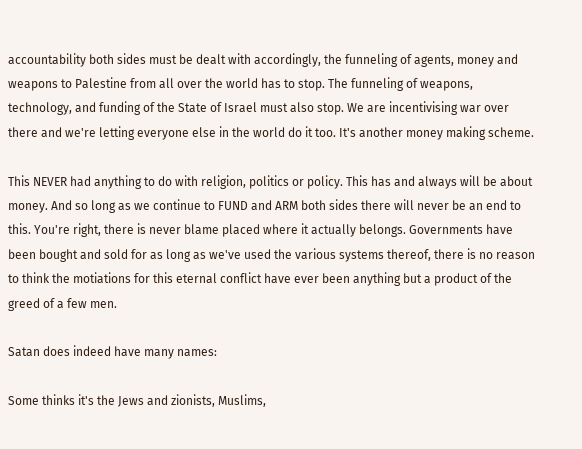accountability both sides must be dealt with accordingly, the funneling of agents, money and weapons to Palestine from all over the world has to stop. The funneling of weapons, technology, and funding of the State of Israel must also stop. We are incentivising war over there and we're letting everyone else in the world do it too. It's another money making scheme.

This NEVER had anything to do with religion, politics or policy. This has and always will be about money. And so long as we continue to FUND and ARM both sides there will never be an end to this. You're right, there is never blame placed where it actually belongs. Governments have been bought and sold for as long as we've used the various systems thereof, there is no reason to think the motiations for this eternal conflict have ever been anything but a product of the greed of a few men.

Satan does indeed have many names:

Some thinks it's the Jews and zionists, Muslims,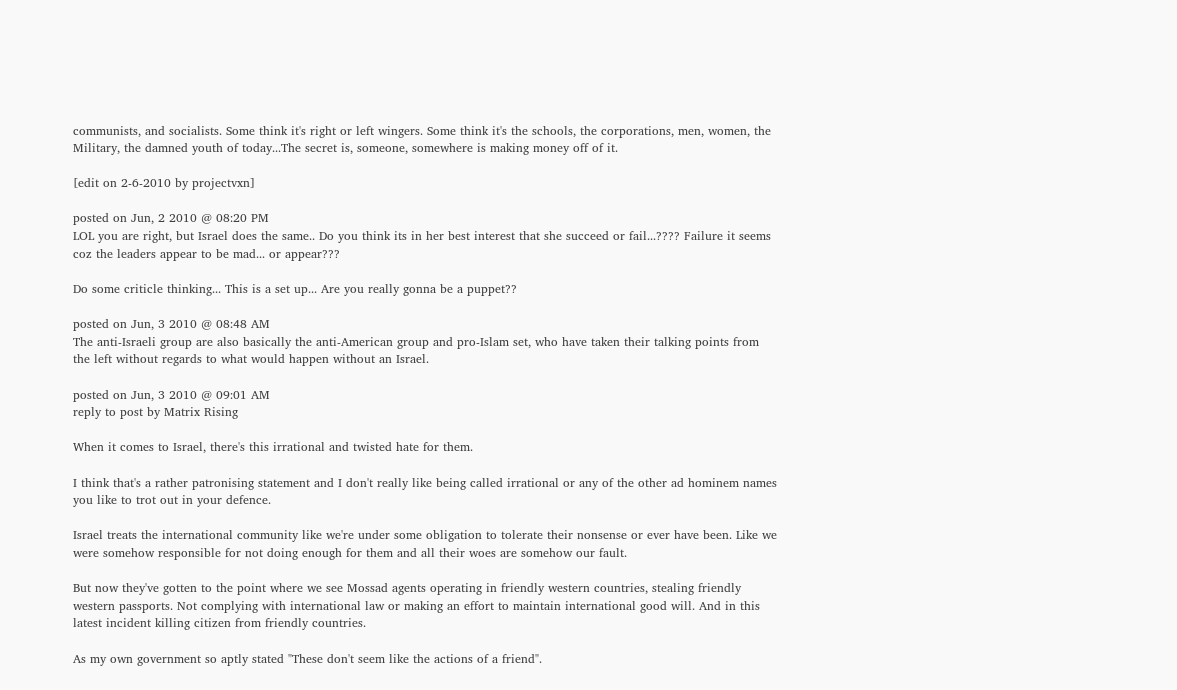communists, and socialists. Some think it's right or left wingers. Some think it's the schools, the corporations, men, women, the Military, the damned youth of today...The secret is, someone, somewhere is making money off of it.

[edit on 2-6-2010 by projectvxn]

posted on Jun, 2 2010 @ 08:20 PM
LOL you are right, but Israel does the same.. Do you think its in her best interest that she succeed or fail...???? Failure it seems coz the leaders appear to be mad... or appear???

Do some criticle thinking... This is a set up... Are you really gonna be a puppet??

posted on Jun, 3 2010 @ 08:48 AM
The anti-Israeli group are also basically the anti-American group and pro-Islam set, who have taken their talking points from the left without regards to what would happen without an Israel.

posted on Jun, 3 2010 @ 09:01 AM
reply to post by Matrix Rising

When it comes to Israel, there's this irrational and twisted hate for them.

I think that's a rather patronising statement and I don't really like being called irrational or any of the other ad hominem names you like to trot out in your defence.

Israel treats the international community like we're under some obligation to tolerate their nonsense or ever have been. Like we were somehow responsible for not doing enough for them and all their woes are somehow our fault.

But now they've gotten to the point where we see Mossad agents operating in friendly western countries, stealing friendly western passports. Not complying with international law or making an effort to maintain international good will. And in this latest incident killing citizen from friendly countries.

As my own government so aptly stated "These don't seem like the actions of a friend".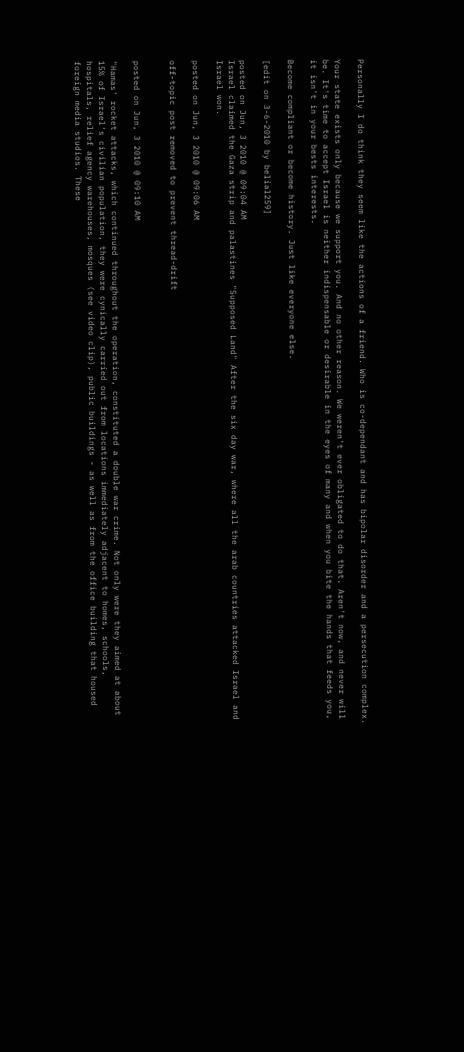Personally I do think they seem like the actions of a friend. Who is co-dependant and has bipolar disorder and a persecution complex.

Your state exists only because we support you. And no other reason. We weren't ever obligated to do that. Aren't now, and never will be. It's time to accept Israel is neither indispensable or desirable in the eyes of many and when you bite the hands that feeds you, it isn't in your bests interests.

Become compliant or become history. Just like everyone else.

[edit on 3-6-2010 by belial259]

posted on Jun, 3 2010 @ 09:04 AM
Israel claimed the Gaza strip and palastines "Supposed Land" After the six day war, where all the arab countries attacked Israel and Israel won.

posted on Jun, 3 2010 @ 09:06 AM

off-topic post removed to prevent thread-drift


posted on Jun, 3 2010 @ 09:10 AM

"Hamas' rocket attacks, which continued throughout the operation, constituted a double war crime. Not only were they aimed at about 15% of Israel's civilian population, they were cynically carried out from locations immediately adjacent to homes, schools, hospitals, relief agency warehouses, mosques (see video clip), public buildings - as well as from the office building that housed foreign media studios. These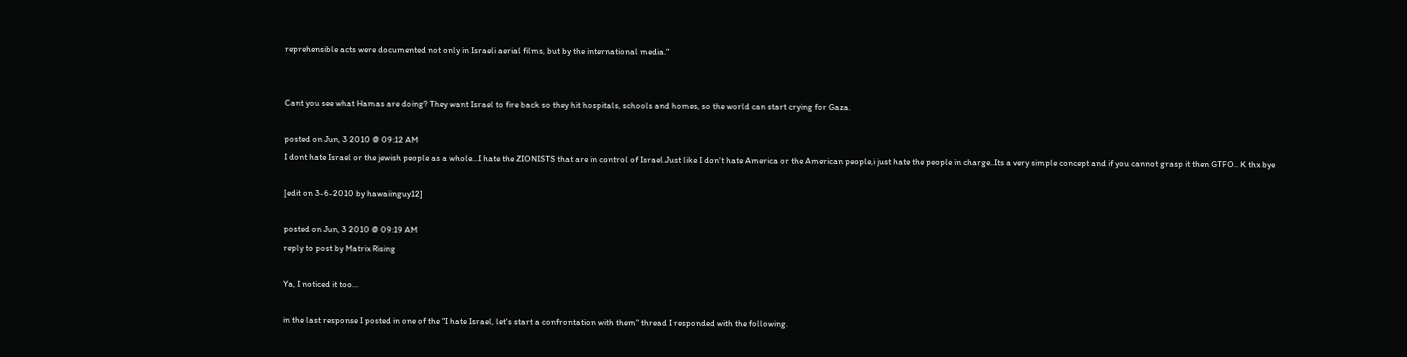reprehensible acts were documented not only in Israeli aerial films, but by the international media."


Cant you see what Hamas are doing? They want Israel to fire back so they hit hospitals, schools and homes, so the world can start crying for Gaza.

posted on Jun, 3 2010 @ 09:12 AM
I dont hate Israel or the jewish people as a whole...I hate the ZIONISTS that are in control of Israel.Just like I don't hate America or the American people,i just hate the people in charge..Its a very simple concept and if you cannot grasp it then GTFO.. K thx bye

[edit on 3-6-2010 by hawaiinguy12]

posted on Jun, 3 2010 @ 09:19 AM
reply to post by Matrix Rising

Ya, I noticed it too...

in the last response I posted in one of the "I hate Israel, let's start a confrontation with them" thread I responded with the following.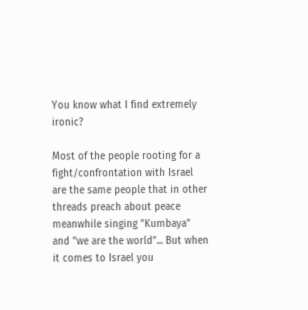You know what I find extremely ironic?

Most of the people rooting for a fight/confrontation with Israel are the same people that in other threads preach about peace meanwhile singing "Kumbaya" and "we are the world"... But when it comes to Israel you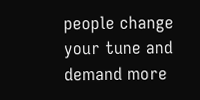people change your tune and demand more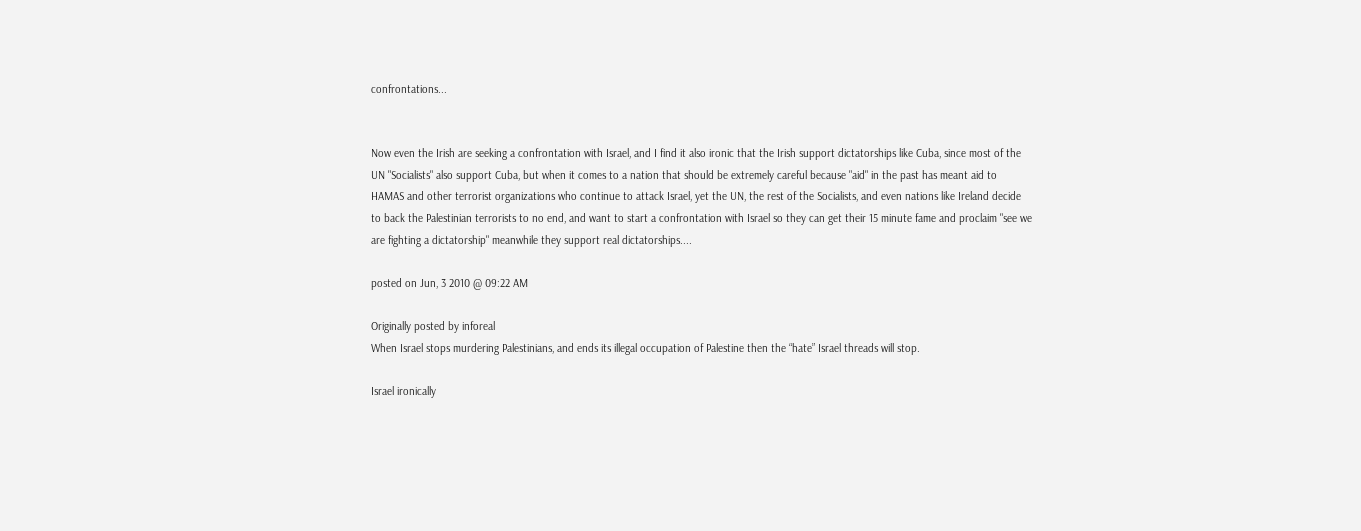confrontations...


Now even the Irish are seeking a confrontation with Israel, and I find it also ironic that the Irish support dictatorships like Cuba, since most of the UN "Socialists" also support Cuba, but when it comes to a nation that should be extremely careful because "aid" in the past has meant aid to HAMAS and other terrorist organizations who continue to attack Israel, yet the UN, the rest of the Socialists, and even nations like Ireland decide to back the Palestinian terrorists to no end, and want to start a confrontation with Israel so they can get their 15 minute fame and proclaim "see we are fighting a dictatorship" meanwhile they support real dictatorships....

posted on Jun, 3 2010 @ 09:22 AM

Originally posted by inforeal
When Israel stops murdering Palestinians, and ends its illegal occupation of Palestine then the “hate” Israel threads will stop.

Israel ironically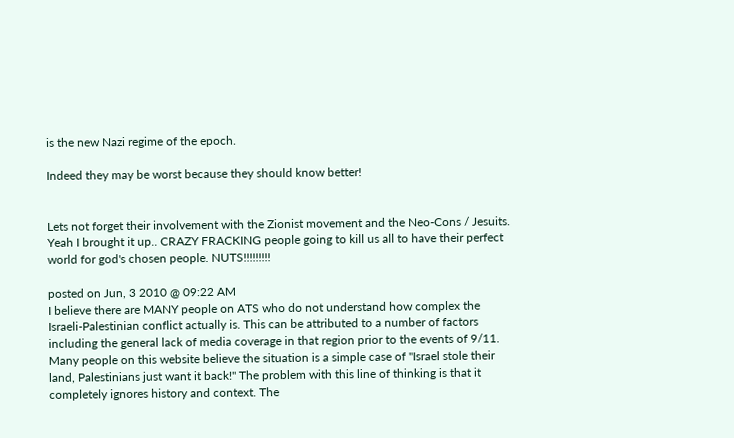is the new Nazi regime of the epoch.

Indeed they may be worst because they should know better!


Lets not forget their involvement with the Zionist movement and the Neo-Cons / Jesuits. Yeah I brought it up.. CRAZY FRACKING people going to kill us all to have their perfect world for god's chosen people. NUTS!!!!!!!!!

posted on Jun, 3 2010 @ 09:22 AM
I believe there are MANY people on ATS who do not understand how complex the Israeli-Palestinian conflict actually is. This can be attributed to a number of factors including the general lack of media coverage in that region prior to the events of 9/11. Many people on this website believe the situation is a simple case of "Israel stole their land, Palestinians just want it back!" The problem with this line of thinking is that it completely ignores history and context. The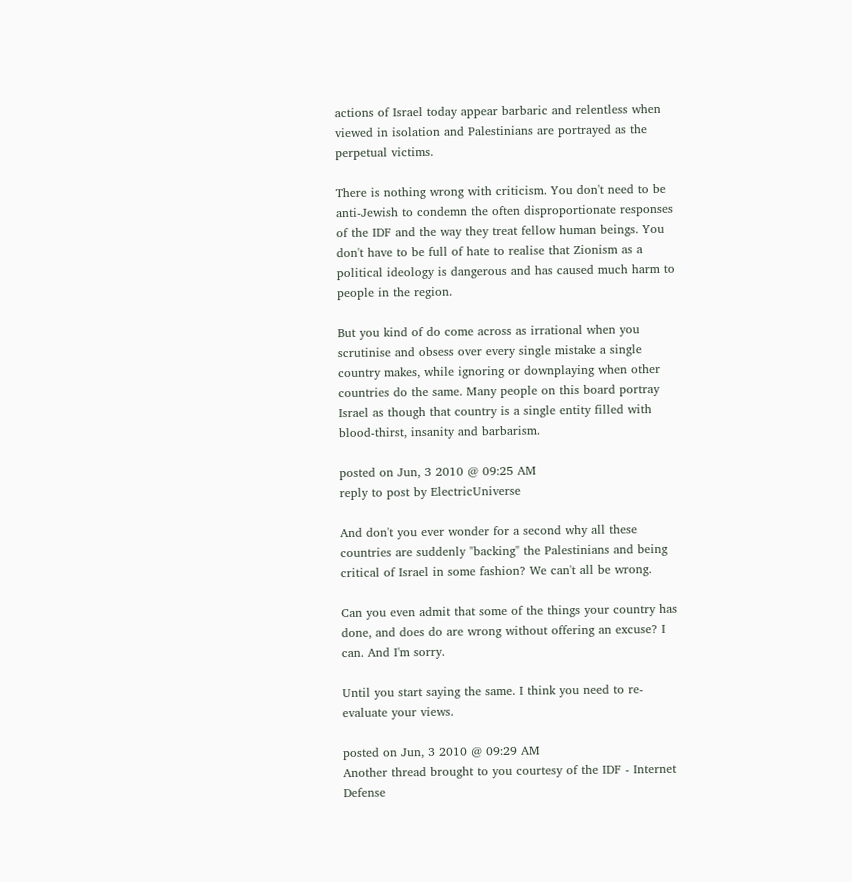actions of Israel today appear barbaric and relentless when viewed in isolation and Palestinians are portrayed as the perpetual victims.

There is nothing wrong with criticism. You don't need to be anti-Jewish to condemn the often disproportionate responses of the IDF and the way they treat fellow human beings. You don't have to be full of hate to realise that Zionism as a political ideology is dangerous and has caused much harm to people in the region.

But you kind of do come across as irrational when you scrutinise and obsess over every single mistake a single country makes, while ignoring or downplaying when other countries do the same. Many people on this board portray Israel as though that country is a single entity filled with blood-thirst, insanity and barbarism.

posted on Jun, 3 2010 @ 09:25 AM
reply to post by ElectricUniverse

And don't you ever wonder for a second why all these countries are suddenly "backing" the Palestinians and being critical of Israel in some fashion? We can't all be wrong.

Can you even admit that some of the things your country has done, and does do are wrong without offering an excuse? I can. And I'm sorry.

Until you start saying the same. I think you need to re-evaluate your views.

posted on Jun, 3 2010 @ 09:29 AM
Another thread brought to you courtesy of the IDF - Internet Defense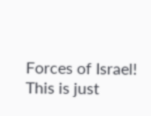Forces of Israel!
This is just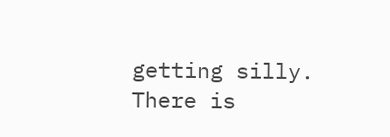getting silly. There is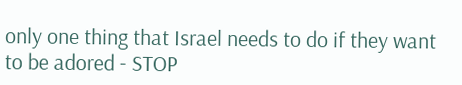only one thing that Israel needs to do if they want to be adored - STOP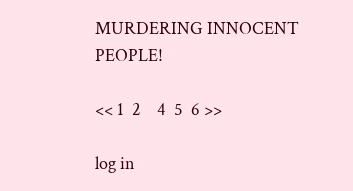MURDERING INNOCENT PEOPLE!

<< 1  2    4  5  6 >>

log in